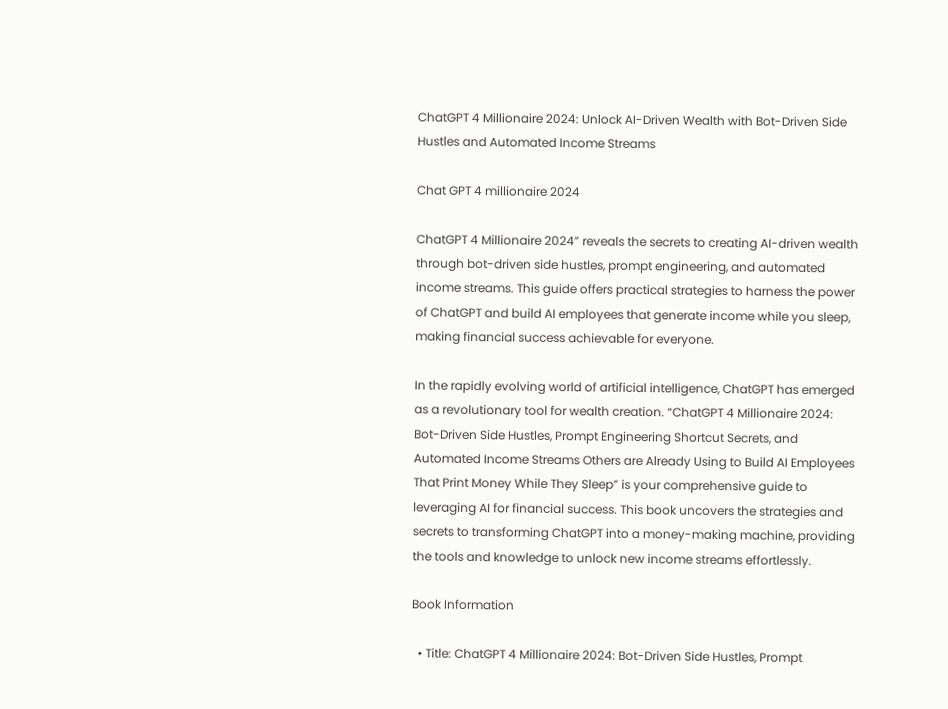ChatGPT 4 Millionaire 2024: Unlock AI-Driven Wealth with Bot-Driven Side Hustles and Automated Income Streams

Chat GPT 4 millionaire 2024

ChatGPT 4 Millionaire 2024” reveals the secrets to creating AI-driven wealth through bot-driven side hustles, prompt engineering, and automated income streams. This guide offers practical strategies to harness the power of ChatGPT and build AI employees that generate income while you sleep, making financial success achievable for everyone.

In the rapidly evolving world of artificial intelligence, ChatGPT has emerged as a revolutionary tool for wealth creation. “ChatGPT 4 Millionaire 2024: Bot-Driven Side Hustles, Prompt Engineering Shortcut Secrets, and Automated Income Streams Others are Already Using to Build AI Employees That Print Money While They Sleep” is your comprehensive guide to leveraging AI for financial success. This book uncovers the strategies and secrets to transforming ChatGPT into a money-making machine, providing the tools and knowledge to unlock new income streams effortlessly.

Book Information

  • Title: ChatGPT 4 Millionaire 2024: Bot-Driven Side Hustles, Prompt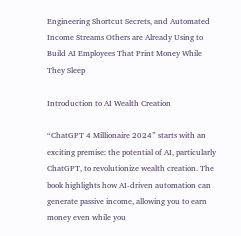Engineering Shortcut Secrets, and Automated Income Streams Others are Already Using to Build AI Employees That Print Money While They Sleep

Introduction to AI Wealth Creation

“ChatGPT 4 Millionaire 2024” starts with an exciting premise: the potential of AI, particularly ChatGPT, to revolutionize wealth creation. The book highlights how AI-driven automation can generate passive income, allowing you to earn money even while you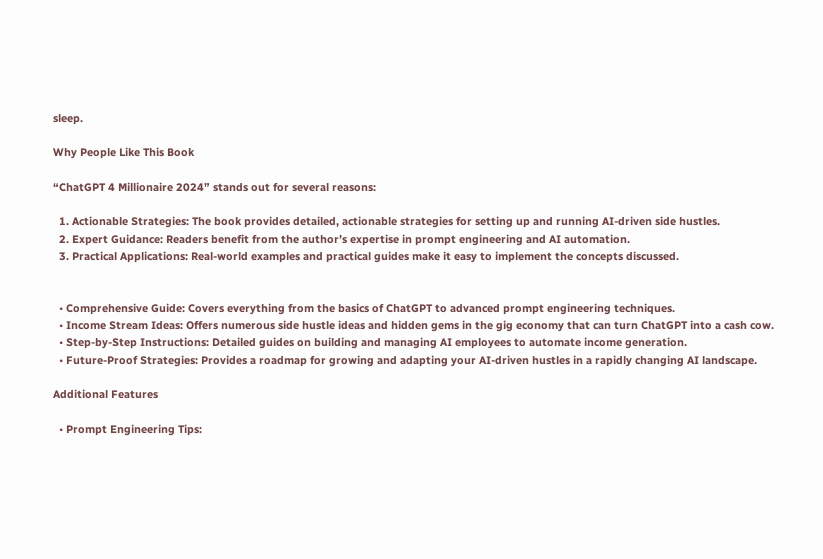sleep.

Why People Like This Book

“ChatGPT 4 Millionaire 2024” stands out for several reasons:

  1. Actionable Strategies: The book provides detailed, actionable strategies for setting up and running AI-driven side hustles.
  2. Expert Guidance: Readers benefit from the author’s expertise in prompt engineering and AI automation.
  3. Practical Applications: Real-world examples and practical guides make it easy to implement the concepts discussed.


  • Comprehensive Guide: Covers everything from the basics of ChatGPT to advanced prompt engineering techniques.
  • Income Stream Ideas: Offers numerous side hustle ideas and hidden gems in the gig economy that can turn ChatGPT into a cash cow.
  • Step-by-Step Instructions: Detailed guides on building and managing AI employees to automate income generation.
  • Future-Proof Strategies: Provides a roadmap for growing and adapting your AI-driven hustles in a rapidly changing AI landscape.

Additional Features

  • Prompt Engineering Tips: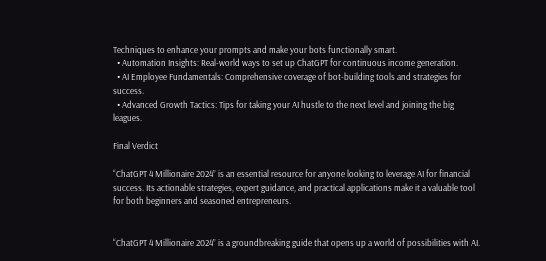Techniques to enhance your prompts and make your bots functionally smart.
  • Automation Insights: Real-world ways to set up ChatGPT for continuous income generation.
  • AI Employee Fundamentals: Comprehensive coverage of bot-building tools and strategies for success.
  • Advanced Growth Tactics: Tips for taking your AI hustle to the next level and joining the big leagues.

Final Verdict

“ChatGPT 4 Millionaire 2024” is an essential resource for anyone looking to leverage AI for financial success. Its actionable strategies, expert guidance, and practical applications make it a valuable tool for both beginners and seasoned entrepreneurs.


“ChatGPT 4 Millionaire 2024” is a groundbreaking guide that opens up a world of possibilities with AI.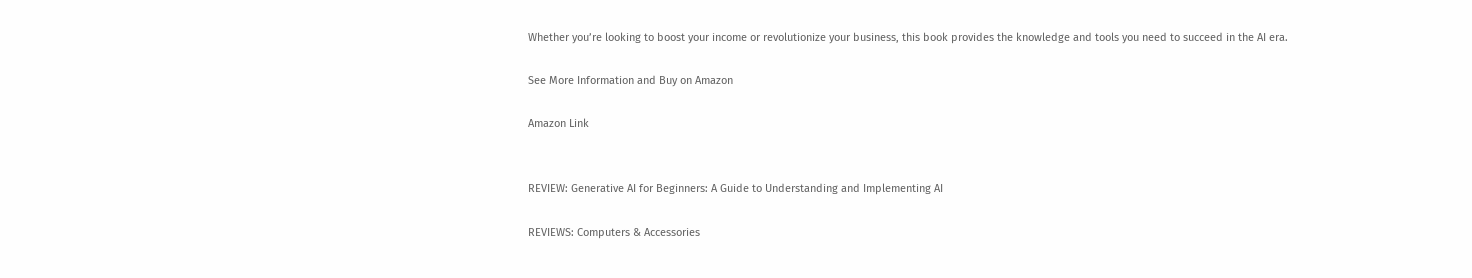Whether you’re looking to boost your income or revolutionize your business, this book provides the knowledge and tools you need to succeed in the AI era.

See More Information and Buy on Amazon

Amazon Link


REVIEW: Generative AI for Beginners: A Guide to Understanding and Implementing AI

REVIEWS: Computers & Accessories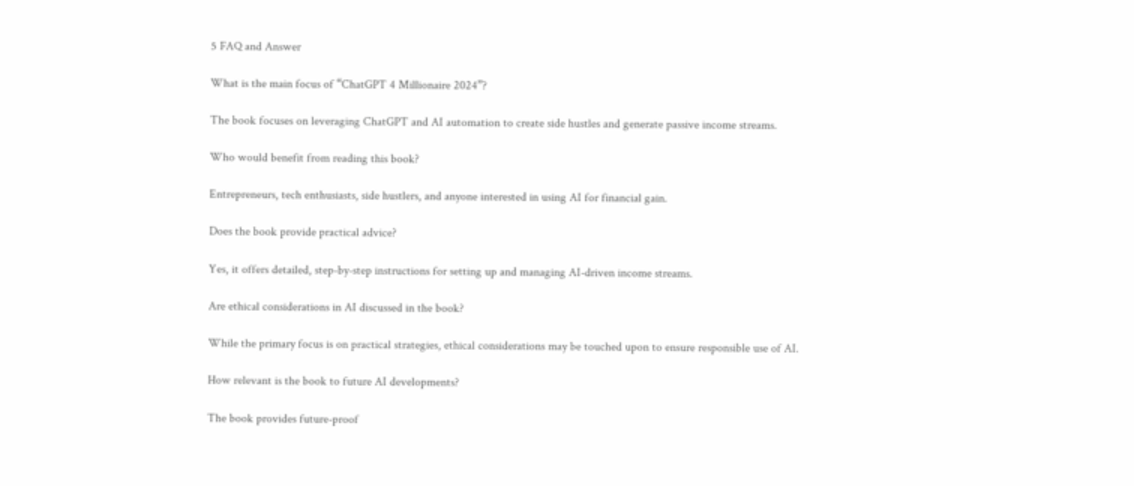5 FAQ and Answer

What is the main focus of “ChatGPT 4 Millionaire 2024”?

The book focuses on leveraging ChatGPT and AI automation to create side hustles and generate passive income streams.

Who would benefit from reading this book?

Entrepreneurs, tech enthusiasts, side hustlers, and anyone interested in using AI for financial gain.

Does the book provide practical advice?

Yes, it offers detailed, step-by-step instructions for setting up and managing AI-driven income streams.

Are ethical considerations in AI discussed in the book?

While the primary focus is on practical strategies, ethical considerations may be touched upon to ensure responsible use of AI.

How relevant is the book to future AI developments?

The book provides future-proof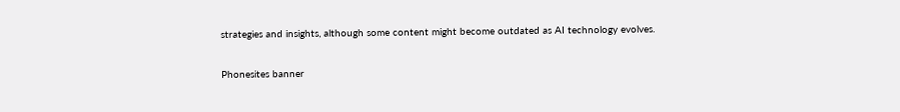strategies and insights, although some content might become outdated as AI technology evolves.

Phonesites banner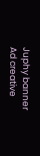Juphy banner
Ad creative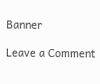Banner

Leave a Comment